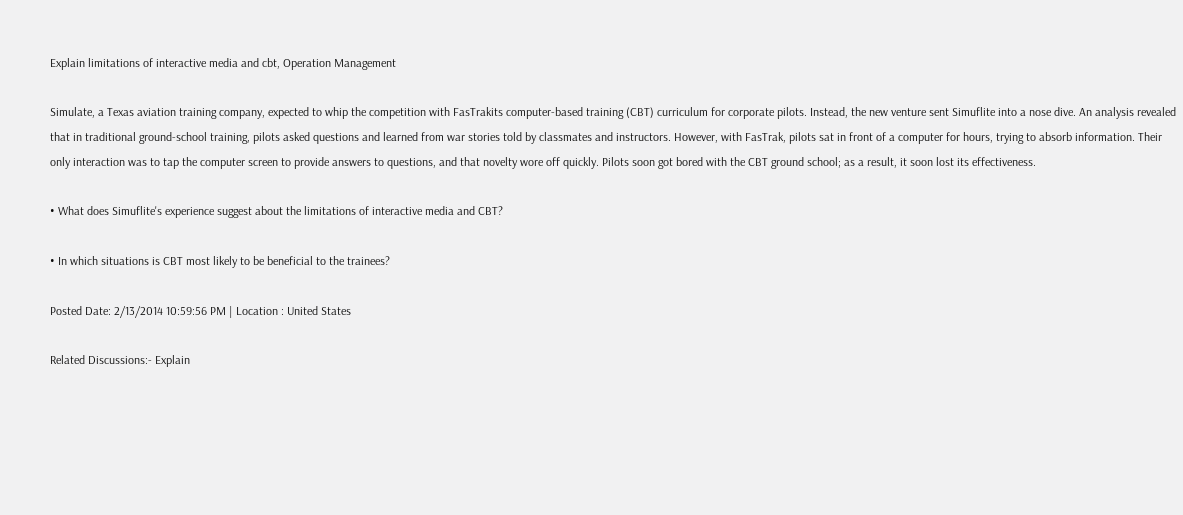Explain limitations of interactive media and cbt, Operation Management

Simulate, a Texas aviation training company, expected to whip the competition with FasTrakits computer-based training (CBT) curriculum for corporate pilots. Instead, the new venture sent Simuflite into a nose dive. An analysis revealed that in traditional ground-school training, pilots asked questions and learned from war stories told by classmates and instructors. However, with FasTrak, pilots sat in front of a computer for hours, trying to absorb information. Their only interaction was to tap the computer screen to provide answers to questions, and that novelty wore off quickly. Pilots soon got bored with the CBT ground school; as a result, it soon lost its effectiveness.

• What does Simuflite's experience suggest about the limitations of interactive media and CBT?

• In which situations is CBT most likely to be beneficial to the trainees?

Posted Date: 2/13/2014 10:59:56 PM | Location : United States

Related Discussions:- Explain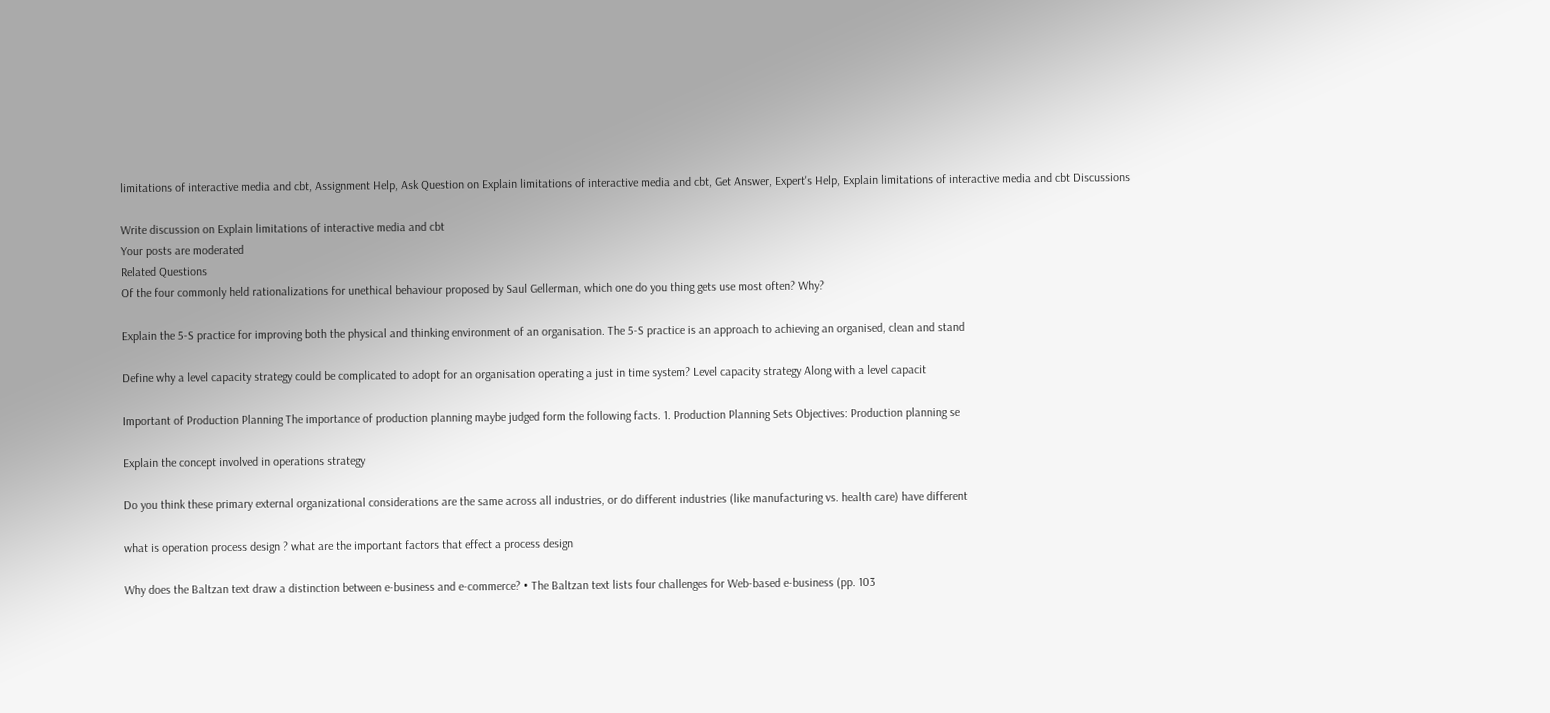limitations of interactive media and cbt, Assignment Help, Ask Question on Explain limitations of interactive media and cbt, Get Answer, Expert's Help, Explain limitations of interactive media and cbt Discussions

Write discussion on Explain limitations of interactive media and cbt
Your posts are moderated
Related Questions
Of the four commonly held rationalizations for unethical behaviour proposed by Saul Gellerman, which one do you thing gets use most often? Why?

Explain the 5-S practice for improving both the physical and thinking environment of an organisation. The 5-S practice is an approach to achieving an organised, clean and stand

Define why a level capacity strategy could be complicated to adopt for an organisation operating a just in time system? Level capacity strategy Along with a level capacit

Important of Production Planning The importance of production planning maybe judged form the following facts. 1. Production Planning Sets Objectives: Production planning se

Explain the concept involved in operations strategy

Do you think these primary external organizational considerations are the same across all industries, or do different industries (like manufacturing vs. health care) have different

what is operation process design ? what are the important factors that effect a process design

Why does the Baltzan text draw a distinction between e-business and e-commerce? • The Baltzan text lists four challenges for Web-based e-business (pp. 103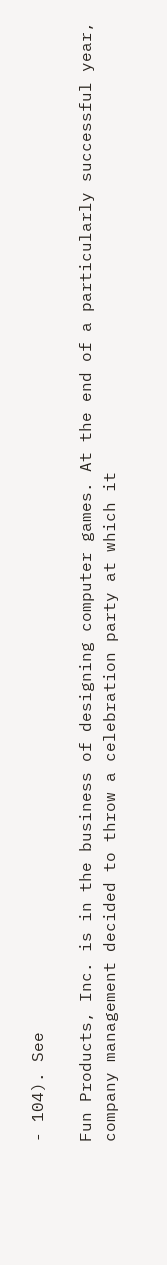- 104). See

Fun Products, Inc. is in the business of designing computer games. At the end of a particularly successful year, company management decided to throw a celebration party at which it